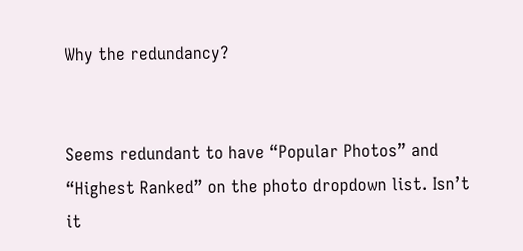Why the redundancy?


Seems redundant to have “Popular Photos” and “Highest Ranked” on the photo dropdown list. Isn’t it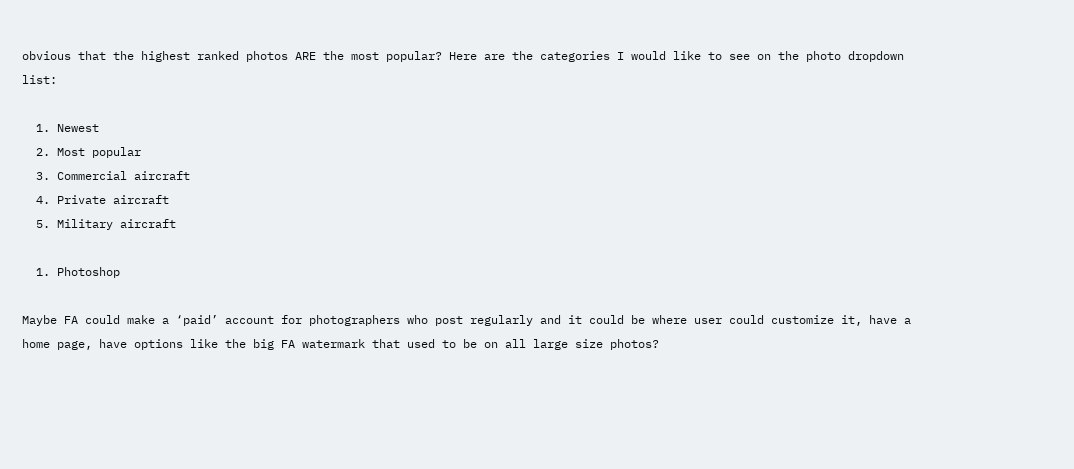obvious that the highest ranked photos ARE the most popular? Here are the categories I would like to see on the photo dropdown list:

  1. Newest
  2. Most popular
  3. Commercial aircraft
  4. Private aircraft
  5. Military aircraft

  1. Photoshop

Maybe FA could make a ‘paid’ account for photographers who post regularly and it could be where user could customize it, have a home page, have options like the big FA watermark that used to be on all large size photos?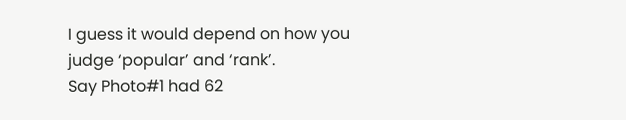I guess it would depend on how you judge ‘popular’ and ‘rank’.
Say Photo#1 had 62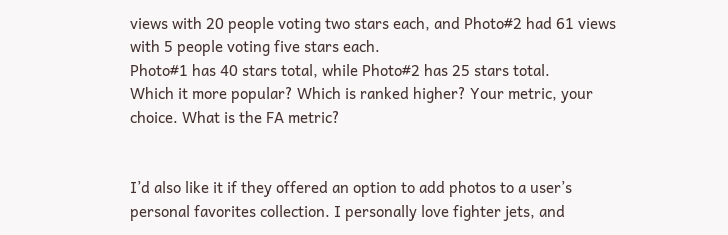views with 20 people voting two stars each, and Photo#2 had 61 views with 5 people voting five stars each.
Photo#1 has 40 stars total, while Photo#2 has 25 stars total.
Which it more popular? Which is ranked higher? Your metric, your choice. What is the FA metric?


I’d also like it if they offered an option to add photos to a user’s personal favorites collection. I personally love fighter jets, and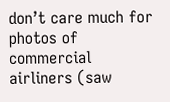don’t care much for photos of commercial airliners (saw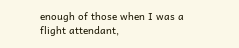enough of those when I was a flight attendant,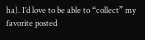ha). I’d love to be able to “collect” my favorite posted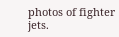photos of fighter jets.